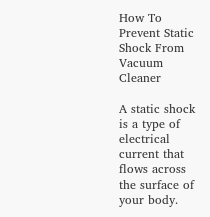How To Prevent Static Shock From Vacuum Cleaner

A static shock is a type of electrical current that flows across the surface of your body.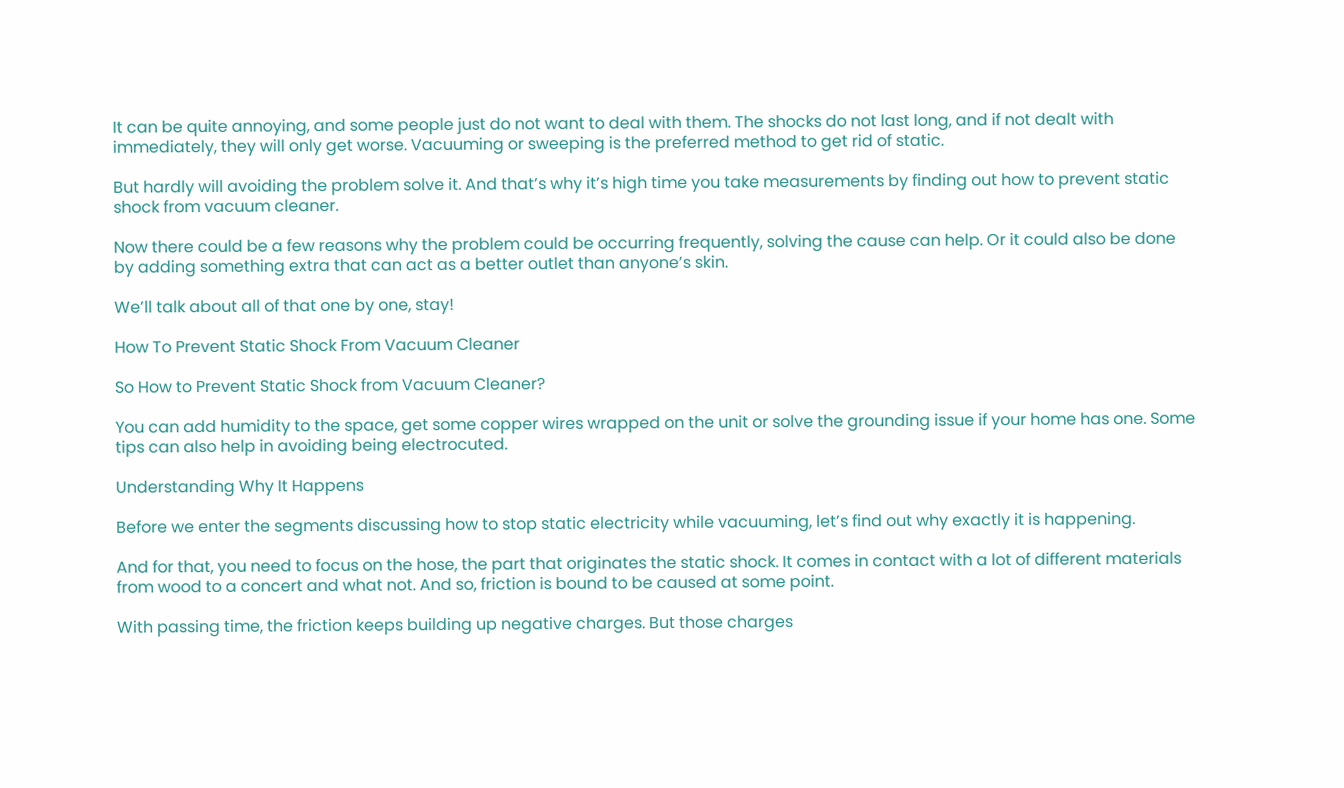It can be quite annoying, and some people just do not want to deal with them. The shocks do not last long, and if not dealt with immediately, they will only get worse. Vacuuming or sweeping is the preferred method to get rid of static.

But hardly will avoiding the problem solve it. And that’s why it’s high time you take measurements by finding out how to prevent static shock from vacuum cleaner.

Now there could be a few reasons why the problem could be occurring frequently, solving the cause can help. Or it could also be done by adding something extra that can act as a better outlet than anyone’s skin.

We’ll talk about all of that one by one, stay!

How To Prevent Static Shock From Vacuum Cleaner

So How to Prevent Static Shock from Vacuum Cleaner?

You can add humidity to the space, get some copper wires wrapped on the unit or solve the grounding issue if your home has one. Some tips can also help in avoiding being electrocuted.

Understanding Why It Happens

Before we enter the segments discussing how to stop static electricity while vacuuming, let’s find out why exactly it is happening.

And for that, you need to focus on the hose, the part that originates the static shock. It comes in contact with a lot of different materials from wood to a concert and what not. And so, friction is bound to be caused at some point.

With passing time, the friction keeps building up negative charges. But those charges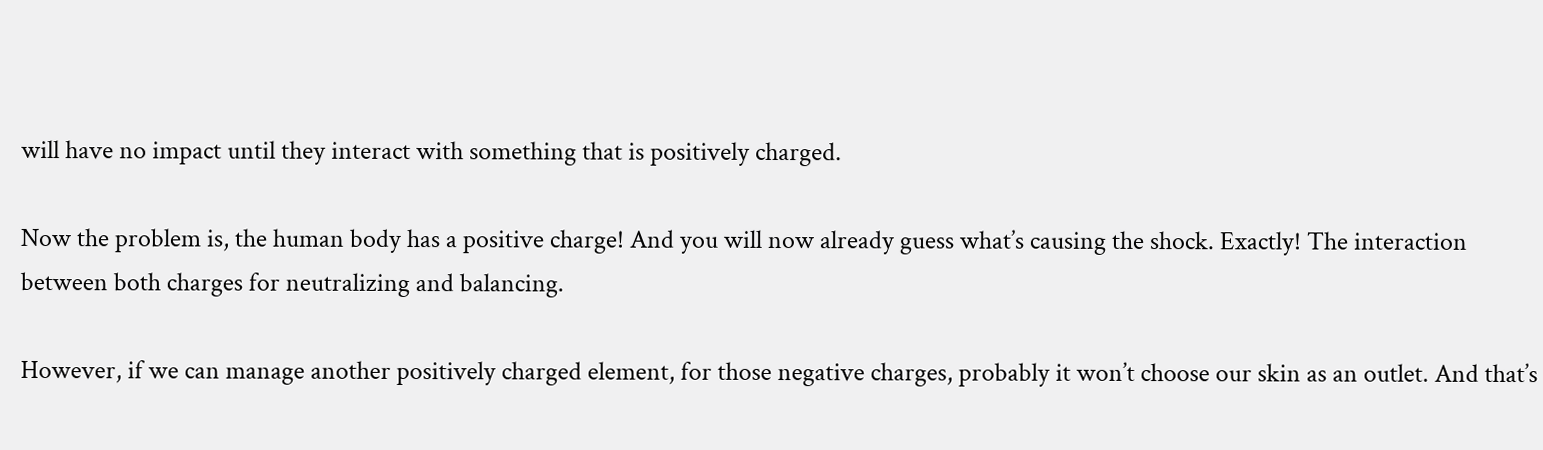will have no impact until they interact with something that is positively charged.

Now the problem is, the human body has a positive charge! And you will now already guess what’s causing the shock. Exactly! The interaction between both charges for neutralizing and balancing.

However, if we can manage another positively charged element, for those negative charges, probably it won’t choose our skin as an outlet. And that’s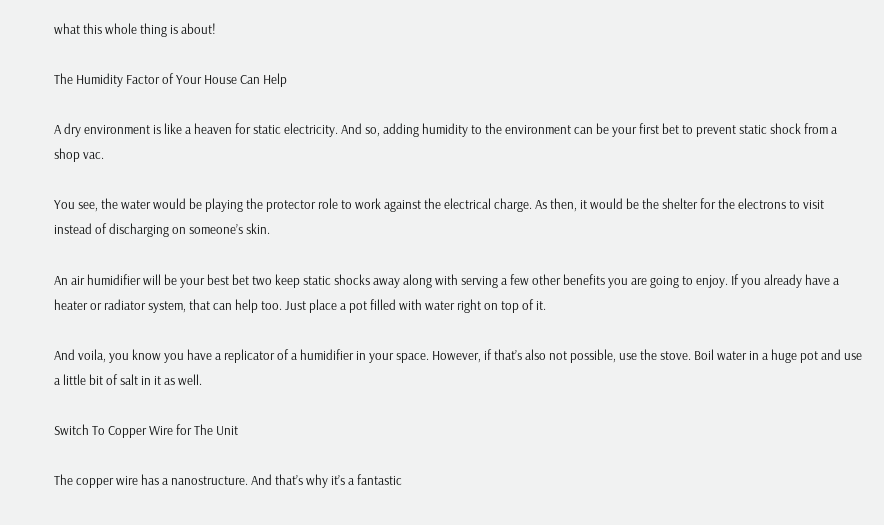what this whole thing is about!

The Humidity Factor of Your House Can Help

A dry environment is like a heaven for static electricity. And so, adding humidity to the environment can be your first bet to prevent static shock from a shop vac.

You see, the water would be playing the protector role to work against the electrical charge. As then, it would be the shelter for the electrons to visit instead of discharging on someone’s skin.

An air humidifier will be your best bet two keep static shocks away along with serving a few other benefits you are going to enjoy. If you already have a heater or radiator system, that can help too. Just place a pot filled with water right on top of it.

And voila, you know you have a replicator of a humidifier in your space. However, if that’s also not possible, use the stove. Boil water in a huge pot and use a little bit of salt in it as well.

Switch To Copper Wire for The Unit

The copper wire has a nanostructure. And that’s why it’s a fantastic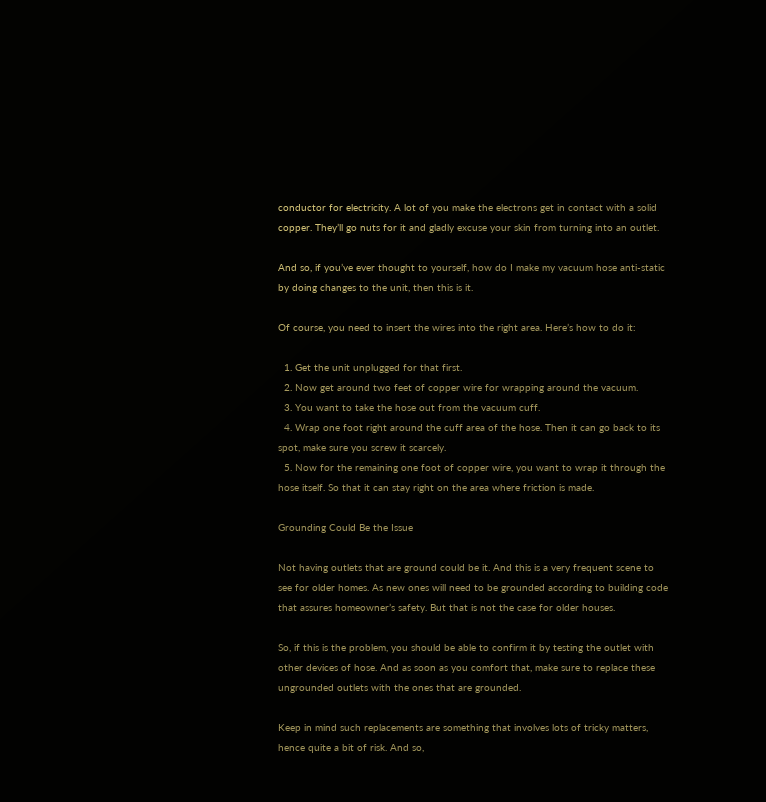conductor for electricity. A lot of you make the electrons get in contact with a solid copper. They’ll go nuts for it and gladly excuse your skin from turning into an outlet.

And so, if you’ve ever thought to yourself, how do I make my vacuum hose anti-static by doing changes to the unit, then this is it.

Of course, you need to insert the wires into the right area. Here’s how to do it:

  1. Get the unit unplugged for that first.
  2. Now get around two feet of copper wire for wrapping around the vacuum.
  3. You want to take the hose out from the vacuum cuff.
  4. Wrap one foot right around the cuff area of the hose. Then it can go back to its spot, make sure you screw it scarcely.
  5. Now for the remaining one foot of copper wire, you want to wrap it through the hose itself. So that it can stay right on the area where friction is made.

Grounding Could Be the Issue

Not having outlets that are ground could be it. And this is a very frequent scene to see for older homes. As new ones will need to be grounded according to building code that assures homeowner’s safety. But that is not the case for older houses.

So, if this is the problem, you should be able to confirm it by testing the outlet with other devices of hose. And as soon as you comfort that, make sure to replace these ungrounded outlets with the ones that are grounded.

Keep in mind such replacements are something that involves lots of tricky matters, hence quite a bit of risk. And so,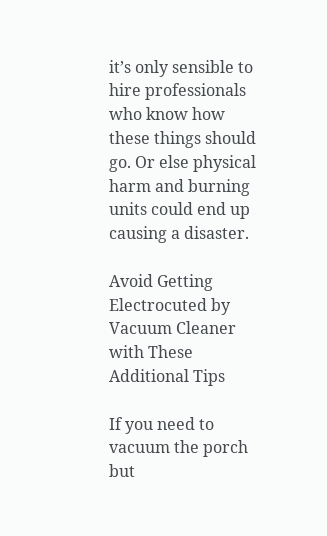it’s only sensible to hire professionals who know how these things should go. Or else physical harm and burning units could end up causing a disaster.

Avoid Getting Electrocuted by Vacuum Cleaner with These Additional Tips

If you need to vacuum the porch but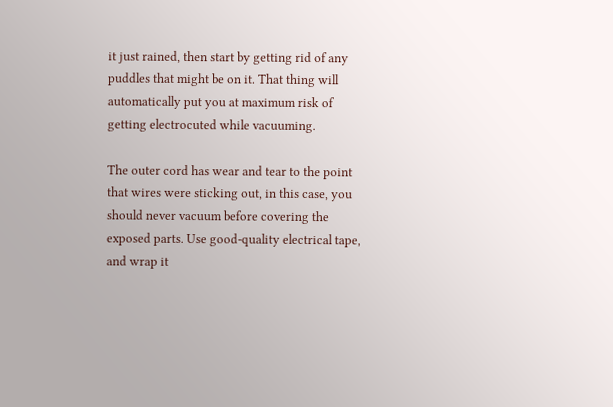it just rained, then start by getting rid of any puddles that might be on it. That thing will automatically put you at maximum risk of getting electrocuted while vacuuming.

The outer cord has wear and tear to the point that wires were sticking out, in this case, you should never vacuum before covering the exposed parts. Use good-quality electrical tape, and wrap it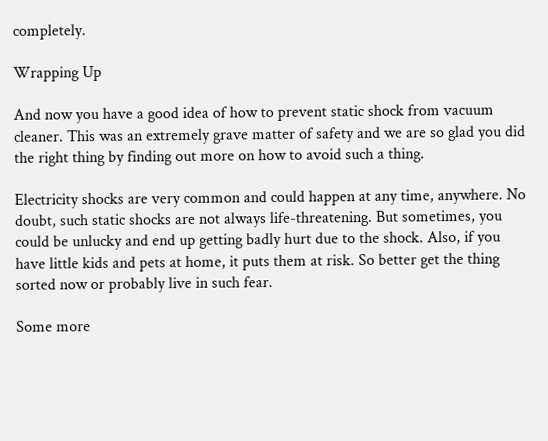completely.

Wrapping Up

And now you have a good idea of how to prevent static shock from vacuum cleaner. This was an extremely grave matter of safety and we are so glad you did the right thing by finding out more on how to avoid such a thing.

Electricity shocks are very common and could happen at any time, anywhere. No doubt, such static shocks are not always life-threatening. But sometimes, you could be unlucky and end up getting badly hurt due to the shock. Also, if you have little kids and pets at home, it puts them at risk. So better get the thing sorted now or probably live in such fear.

Some more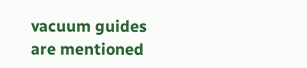vacuum guides are mentioned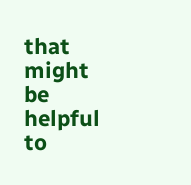that might be helpful to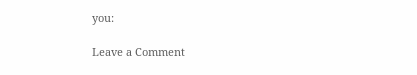you:

Leave a Comment